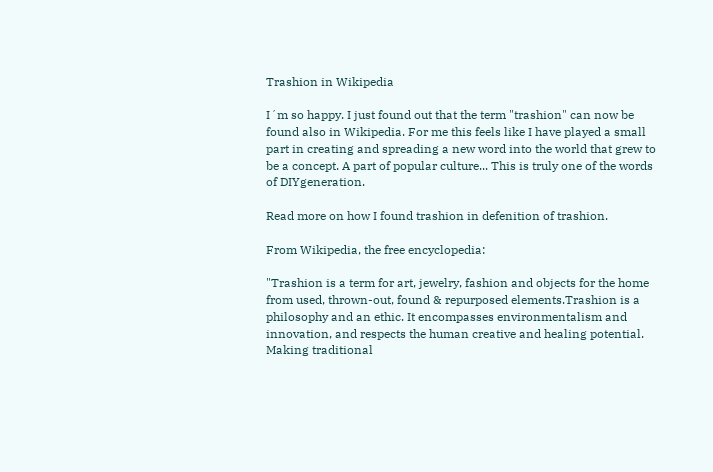Trashion in Wikipedia

I´m so happy. I just found out that the term "trashion" can now be found also in Wikipedia. For me this feels like I have played a small part in creating and spreading a new word into the world that grew to be a concept. A part of popular culture... This is truly one of the words of DIYgeneration.

Read more on how I found trashion in defenition of trashion.

From Wikipedia, the free encyclopedia:

"Trashion is a term for art, jewelry, fashion and objects for the home from used, thrown-out, found & repurposed elements.Trashion is a philosophy and an ethic. It encompasses environmentalism and innovation, and respects the human creative and healing potential. Making traditional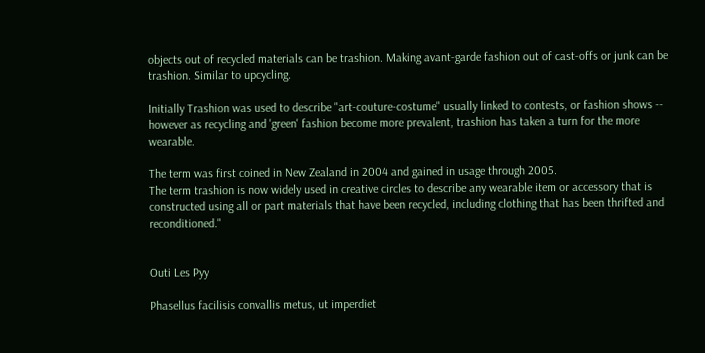objects out of recycled materials can be trashion. Making avant-garde fashion out of cast-offs or junk can be trashion. Similar to upcycling.

Initially Trashion was used to describe "art-couture-costume" usually linked to contests, or fashion shows -- however as recycling and 'green' fashion become more prevalent, trashion has taken a turn for the more wearable.

The term was first coined in New Zealand in 2004 and gained in usage through 2005.
The term trashion is now widely used in creative circles to describe any wearable item or accessory that is constructed using all or part materials that have been recycled, including clothing that has been thrifted and reconditioned."


Outi Les Pyy

Phasellus facilisis convallis metus, ut imperdiet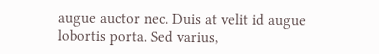augue auctor nec. Duis at velit id augue lobortis porta. Sed varius,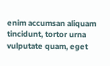enim accumsan aliquam tincidunt, tortor urna vulputate quam, eget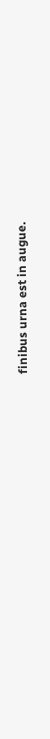finibus urna est in augue.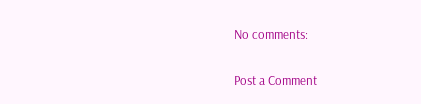No comments:

Post a Comment